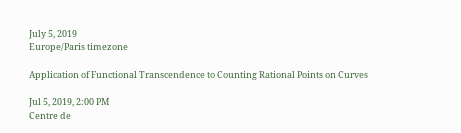July 5, 2019
Europe/Paris timezone

Application of Functional Transcendence to Counting Rational Points on Curves

Jul 5, 2019, 2:00 PM
Centre de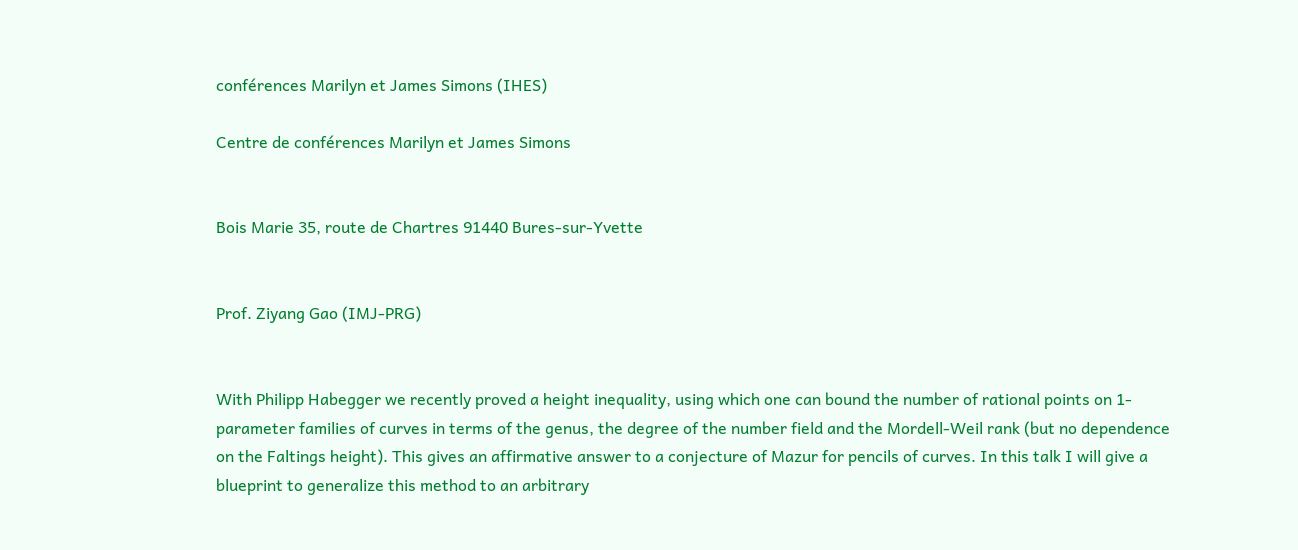conférences Marilyn et James Simons (IHES)

Centre de conférences Marilyn et James Simons


Bois Marie 35, route de Chartres 91440 Bures-sur-Yvette


Prof. Ziyang Gao (IMJ-PRG)


With Philipp Habegger we recently proved a height inequality, using which one can bound the number of rational points on 1-parameter families of curves in terms of the genus, the degree of the number field and the Mordell-Weil rank (but no dependence on the Faltings height). This gives an affirmative answer to a conjecture of Mazur for pencils of curves. In this talk I will give a blueprint to generalize this method to an arbitrary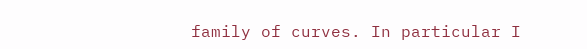family of curves. In particular I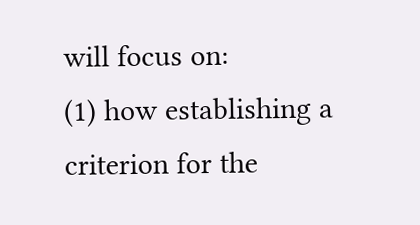will focus on:
(1) how establishing a criterion for the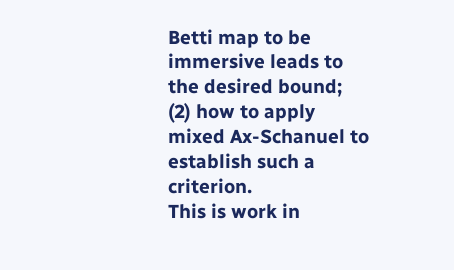Betti map to be immersive leads to the desired bound;
(2) how to apply mixed Ax-Schanuel to establish such a criterion.
This is work in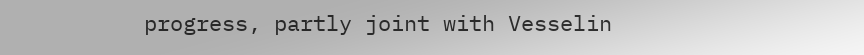progress, partly joint with Vesselin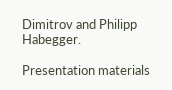Dimitrov and Philipp Habegger.

Presentation materials